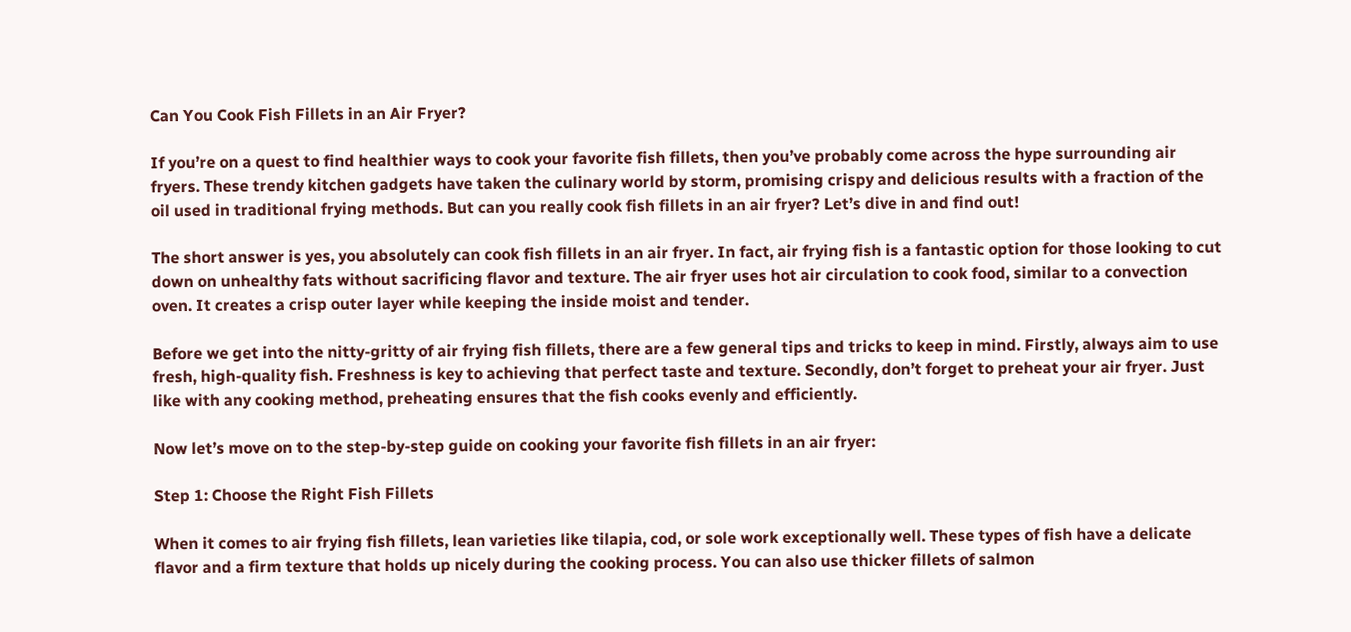Can You Cook Fish Fillets in an Air Fryer?

If you’re on a quest to find healthier ways to cook your favorite fish fillets, then you’ve probably come across the hype surrounding air fryers. These trendy kitchen gadgets have taken the culinary world by storm, promising crispy and delicious results with a fraction of the oil used in traditional frying methods. But can you really cook fish fillets in an air fryer? Let’s dive in and find out!

The short answer is yes, you absolutely can cook fish fillets in an air fryer. In fact, air frying fish is a fantastic option for those looking to cut down on unhealthy fats without sacrificing flavor and texture. The air fryer uses hot air circulation to cook food, similar to a convection oven. It creates a crisp outer layer while keeping the inside moist and tender.

Before we get into the nitty-gritty of air frying fish fillets, there are a few general tips and tricks to keep in mind. Firstly, always aim to use fresh, high-quality fish. Freshness is key to achieving that perfect taste and texture. Secondly, don’t forget to preheat your air fryer. Just like with any cooking method, preheating ensures that the fish cooks evenly and efficiently.

Now let’s move on to the step-by-step guide on cooking your favorite fish fillets in an air fryer:

Step 1: Choose the Right Fish Fillets

When it comes to air frying fish fillets, lean varieties like tilapia, cod, or sole work exceptionally well. These types of fish have a delicate flavor and a firm texture that holds up nicely during the cooking process. You can also use thicker fillets of salmon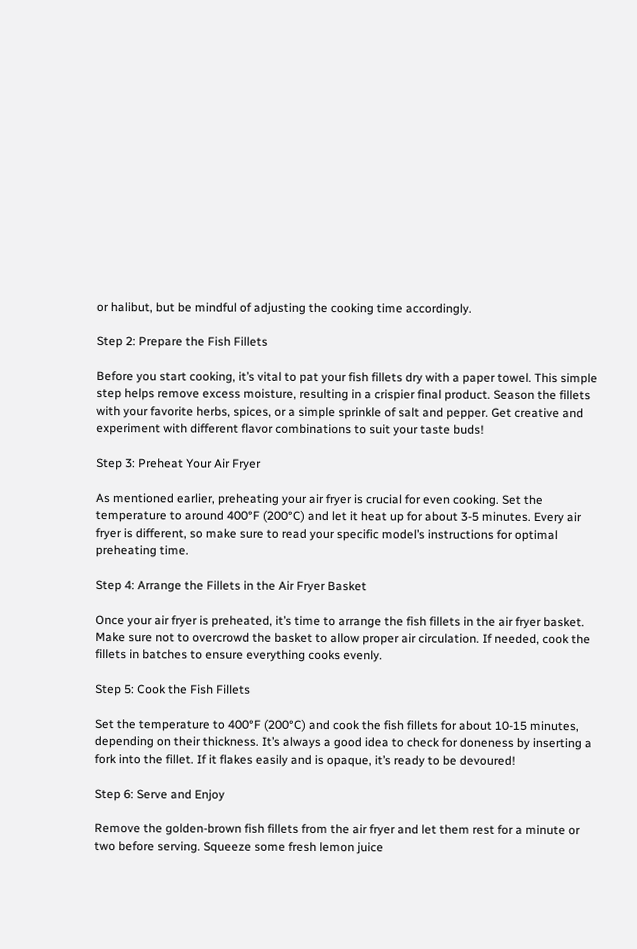or halibut, but be mindful of adjusting the cooking time accordingly.

Step 2: Prepare the Fish Fillets

Before you start cooking, it’s vital to pat your fish fillets dry with a paper towel. This simple step helps remove excess moisture, resulting in a crispier final product. Season the fillets with your favorite herbs, spices, or a simple sprinkle of salt and pepper. Get creative and experiment with different flavor combinations to suit your taste buds!

Step 3: Preheat Your Air Fryer

As mentioned earlier, preheating your air fryer is crucial for even cooking. Set the temperature to around 400°F (200°C) and let it heat up for about 3-5 minutes. Every air fryer is different, so make sure to read your specific model’s instructions for optimal preheating time.

Step 4: Arrange the Fillets in the Air Fryer Basket

Once your air fryer is preheated, it’s time to arrange the fish fillets in the air fryer basket. Make sure not to overcrowd the basket to allow proper air circulation. If needed, cook the fillets in batches to ensure everything cooks evenly.

Step 5: Cook the Fish Fillets

Set the temperature to 400°F (200°C) and cook the fish fillets for about 10-15 minutes, depending on their thickness. It’s always a good idea to check for doneness by inserting a fork into the fillet. If it flakes easily and is opaque, it’s ready to be devoured!

Step 6: Serve and Enjoy

Remove the golden-brown fish fillets from the air fryer and let them rest for a minute or two before serving. Squeeze some fresh lemon juice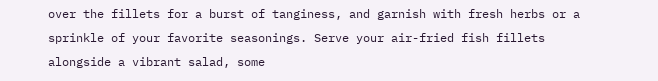over the fillets for a burst of tanginess, and garnish with fresh herbs or a sprinkle of your favorite seasonings. Serve your air-fried fish fillets alongside a vibrant salad, some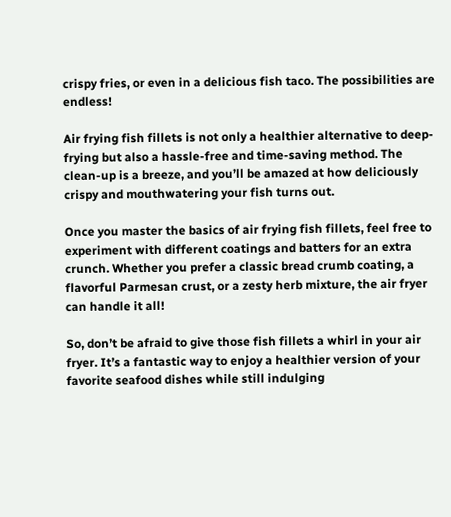crispy fries, or even in a delicious fish taco. The possibilities are endless!

Air frying fish fillets is not only a healthier alternative to deep-frying but also a hassle-free and time-saving method. The clean-up is a breeze, and you’ll be amazed at how deliciously crispy and mouthwatering your fish turns out.

Once you master the basics of air frying fish fillets, feel free to experiment with different coatings and batters for an extra crunch. Whether you prefer a classic bread crumb coating, a flavorful Parmesan crust, or a zesty herb mixture, the air fryer can handle it all!

So, don’t be afraid to give those fish fillets a whirl in your air fryer. It’s a fantastic way to enjoy a healthier version of your favorite seafood dishes while still indulging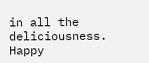in all the deliciousness. Happy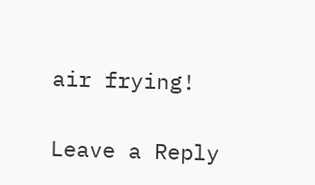air frying!

Leave a Reply